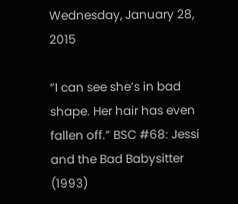Wednesday, January 28, 2015

“I can see she’s in bad shape. Her hair has even fallen off.” BSC #68: Jessi and the Bad Babysitter (1993)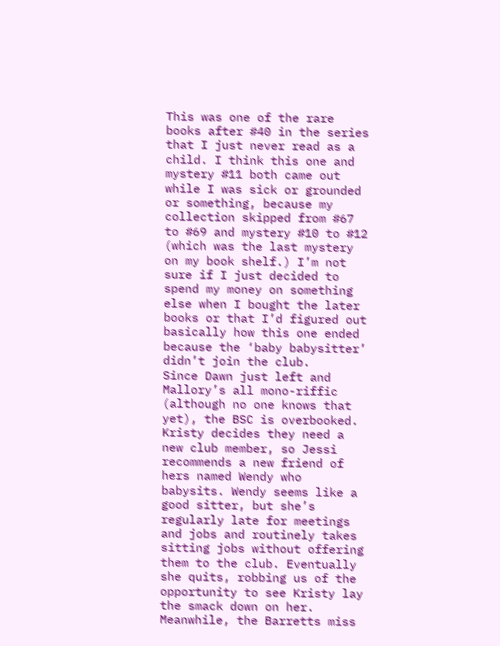This was one of the rare books after #40 in the series that I just never read as a child. I think this one and mystery #11 both came out while I was sick or grounded or something, because my collection skipped from #67 to #69 and mystery #10 to #12 (which was the last mystery on my book shelf.) I’m not sure if I just decided to spend my money on something else when I bought the later books or that I’d figured out basically how this one ended because the ‘baby babysitter’ didn’t join the club.
Since Dawn just left and Mallory’s all mono-riffic (although no one knows that yet), the BSC is overbooked. Kristy decides they need a new club member, so Jessi recommends a new friend of hers named Wendy who babysits. Wendy seems like a good sitter, but she’s regularly late for meetings and jobs and routinely takes sitting jobs without offering them to the club. Eventually she quits, robbing us of the opportunity to see Kristy lay the smack down on her.
Meanwhile, the Barretts miss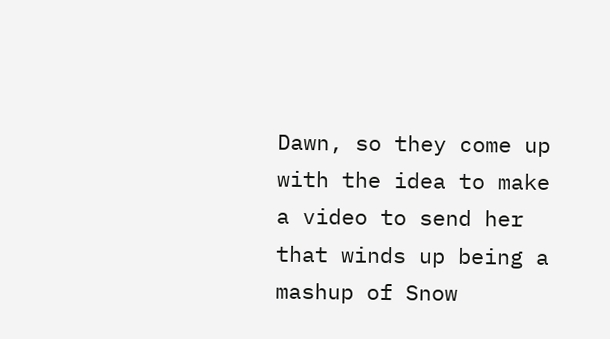Dawn, so they come up with the idea to make a video to send her that winds up being a mashup of Snow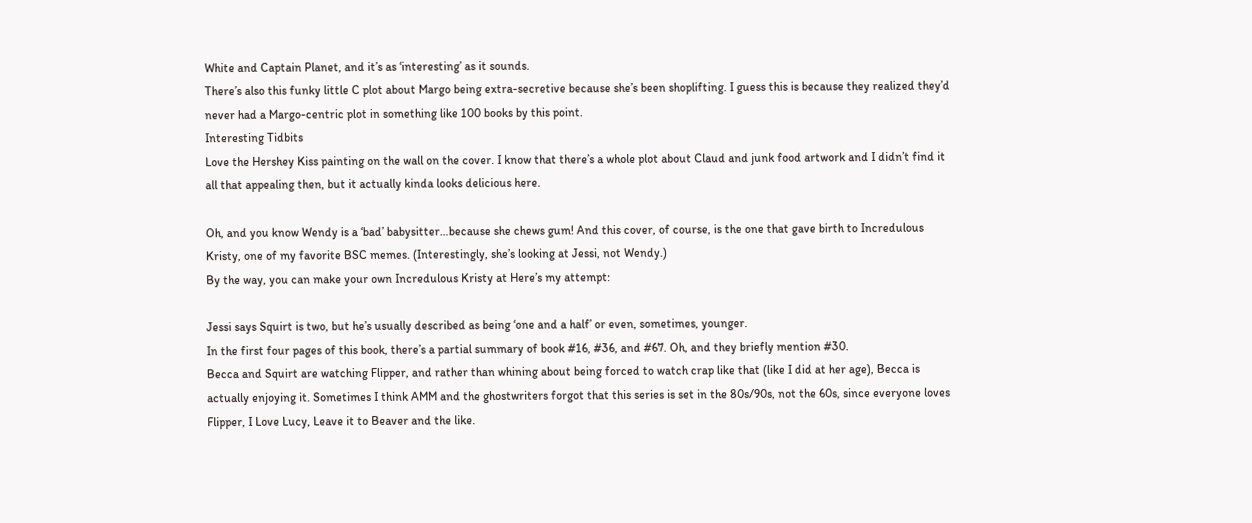White and Captain Planet, and it’s as ‘interesting’ as it sounds.
There’s also this funky little C plot about Margo being extra-secretive because she’s been shoplifting. I guess this is because they realized they’d never had a Margo-centric plot in something like 100 books by this point.
Interesting Tidbits
Love the Hershey Kiss painting on the wall on the cover. I know that there’s a whole plot about Claud and junk food artwork and I didn’t find it all that appealing then, but it actually kinda looks delicious here.

Oh, and you know Wendy is a ‘bad’ babysitter…because she chews gum! And this cover, of course, is the one that gave birth to Incredulous Kristy, one of my favorite BSC memes. (Interestingly, she’s looking at Jessi, not Wendy.)
By the way, you can make your own Incredulous Kristy at Here’s my attempt:

Jessi says Squirt is two, but he’s usually described as being ‘one and a half’ or even, sometimes, younger.
In the first four pages of this book, there’s a partial summary of book #16, #36, and #67. Oh, and they briefly mention #30.
Becca and Squirt are watching Flipper, and rather than whining about being forced to watch crap like that (like I did at her age), Becca is actually enjoying it. Sometimes I think AMM and the ghostwriters forgot that this series is set in the 80s/90s, not the 60s, since everyone loves Flipper, I Love Lucy, Leave it to Beaver and the like.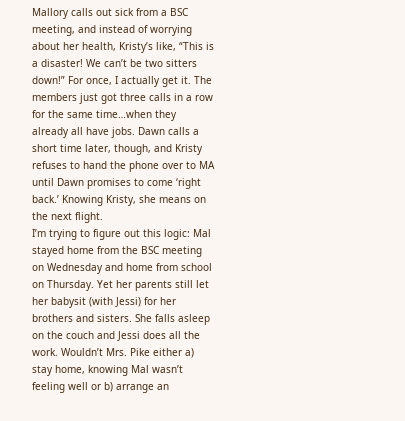Mallory calls out sick from a BSC meeting, and instead of worrying about her health, Kristy’s like, “This is a disaster! We can’t be two sitters down!” For once, I actually get it. The members just got three calls in a row for the same time…when they already all have jobs. Dawn calls a short time later, though, and Kristy refuses to hand the phone over to MA until Dawn promises to come ‘right back.’ Knowing Kristy, she means on the next flight.
I’m trying to figure out this logic: Mal stayed home from the BSC meeting on Wednesday and home from school on Thursday. Yet her parents still let her babysit (with Jessi) for her brothers and sisters. She falls asleep on the couch and Jessi does all the work. Wouldn’t Mrs. Pike either a) stay home, knowing Mal wasn’t feeling well or b) arrange an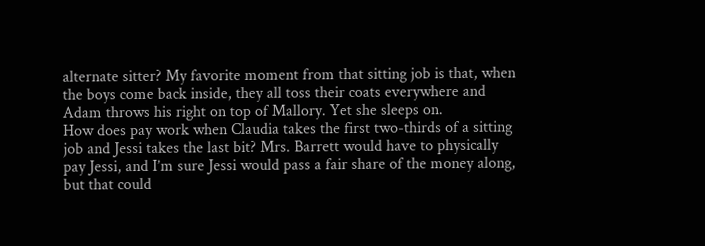alternate sitter? My favorite moment from that sitting job is that, when the boys come back inside, they all toss their coats everywhere and Adam throws his right on top of Mallory. Yet she sleeps on.
How does pay work when Claudia takes the first two-thirds of a sitting job and Jessi takes the last bit? Mrs. Barrett would have to physically pay Jessi, and I’m sure Jessi would pass a fair share of the money along, but that could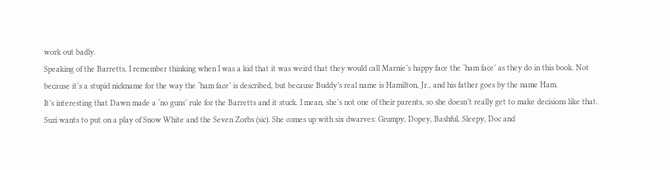work out badly.
Speaking of the Barretts, I remember thinking when I was a kid that it was weird that they would call Marnie’s happy face the ‘ham face’ as they do in this book. Not because it’s a stupid nickname for the way the ‘ham face’ is described, but because Buddy’s real name is Hamilton, Jr., and his father goes by the name Ham.
It’s interesting that Dawn made a ‘no guns’ rule for the Barretts and it stuck. I mean, she’s not one of their parents, so she doesn’t really get to make decisions like that.
Suzi wants to put on a play of Snow White and the Seven Zorbs (sic). She comes up with six dwarves: Grumpy, Dopey, Bashful, Sleepy, Doc and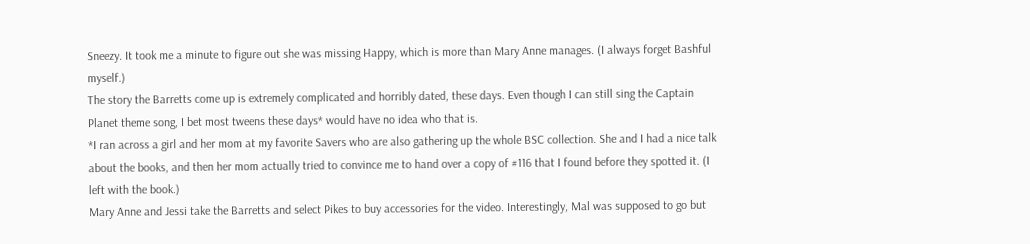Sneezy. It took me a minute to figure out she was missing Happy, which is more than Mary Anne manages. (I always forget Bashful myself.)
The story the Barretts come up is extremely complicated and horribly dated, these days. Even though I can still sing the Captain Planet theme song, I bet most tweens these days* would have no idea who that is.
*I ran across a girl and her mom at my favorite Savers who are also gathering up the whole BSC collection. She and I had a nice talk about the books, and then her mom actually tried to convince me to hand over a copy of #116 that I found before they spotted it. (I left with the book.)
Mary Anne and Jessi take the Barretts and select Pikes to buy accessories for the video. Interestingly, Mal was supposed to go but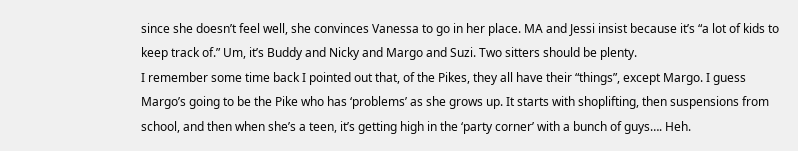since she doesn’t feel well, she convinces Vanessa to go in her place. MA and Jessi insist because it’s “a lot of kids to keep track of.” Um, it’s Buddy and Nicky and Margo and Suzi. Two sitters should be plenty.
I remember some time back I pointed out that, of the Pikes, they all have their “things”, except Margo. I guess Margo’s going to be the Pike who has ‘problems’ as she grows up. It starts with shoplifting, then suspensions from school, and then when she’s a teen, it’s getting high in the ‘party corner’ with a bunch of guys…. Heh.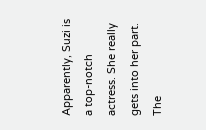Apparently, Suzi is a top-notch actress. She really gets into her part.
The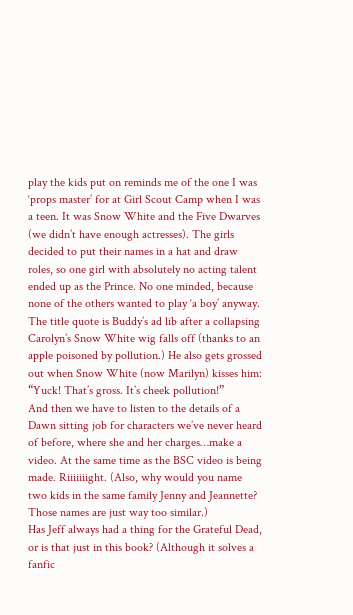play the kids put on reminds me of the one I was ‘props master’ for at Girl Scout Camp when I was a teen. It was Snow White and the Five Dwarves (we didn’t have enough actresses). The girls decided to put their names in a hat and draw roles, so one girl with absolutely no acting talent ended up as the Prince. No one minded, because none of the others wanted to play ‘a boy’ anyway.
The title quote is Buddy’s ad lib after a collapsing Carolyn’s Snow White wig falls off (thanks to an apple poisoned by pollution.) He also gets grossed out when Snow White (now Marilyn) kisses him: “Yuck! That’s gross. It’s cheek pollution!”
And then we have to listen to the details of a Dawn sitting job for characters we’ve never heard of before, where she and her charges…make a video. At the same time as the BSC video is being made. Riiiiiiight. (Also, why would you name two kids in the same family Jenny and Jeannette? Those names are just way too similar.)
Has Jeff always had a thing for the Grateful Dead, or is that just in this book? (Although it solves a fanfic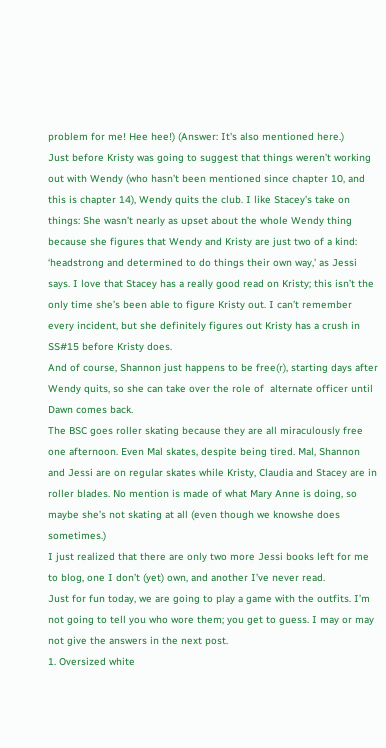problem for me! Hee hee!) (Answer: It's also mentioned here.)
Just before Kristy was going to suggest that things weren’t working out with Wendy (who hasn’t been mentioned since chapter 10, and this is chapter 14), Wendy quits the club. I like Stacey’s take on things: She wasn’t nearly as upset about the whole Wendy thing because she figures that Wendy and Kristy are just two of a kind: ‘headstrong and determined to do things their own way,’ as Jessi says. I love that Stacey has a really good read on Kristy; this isn’t the only time she’s been able to figure Kristy out. I can’t remember every incident, but she definitely figures out Kristy has a crush in SS#15 before Kristy does.
And of course, Shannon just happens to be free(r), starting days after Wendy quits, so she can take over the role of  alternate officer until Dawn comes back.
The BSC goes roller skating because they are all miraculously free one afternoon. Even Mal skates, despite being tired. Mal, Shannon and Jessi are on regular skates while Kristy, Claudia and Stacey are in roller blades. No mention is made of what Mary Anne is doing, so maybe she’s not skating at all (even though we knowshe does sometimes.)
I just realized that there are only two more Jessi books left for me to blog, one I don’t (yet) own, and another I’ve never read.
Just for fun today, we are going to play a game with the outfits. I’m not going to tell you who wore them; you get to guess. I may or may not give the answers in the next post.
1. Oversized white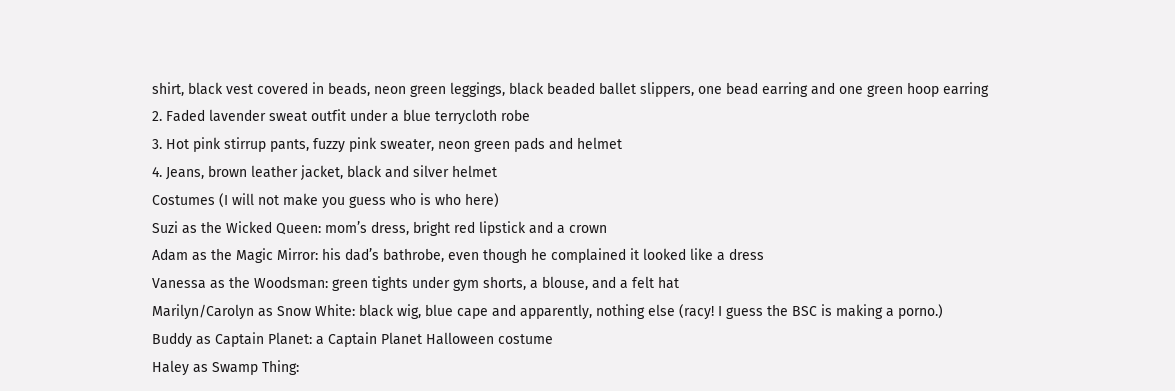shirt, black vest covered in beads, neon green leggings, black beaded ballet slippers, one bead earring and one green hoop earring
2. Faded lavender sweat outfit under a blue terrycloth robe
3. Hot pink stirrup pants, fuzzy pink sweater, neon green pads and helmet
4. Jeans, brown leather jacket, black and silver helmet
Costumes (I will not make you guess who is who here)
Suzi as the Wicked Queen: mom’s dress, bright red lipstick and a crown
Adam as the Magic Mirror: his dad’s bathrobe, even though he complained it looked like a dress
Vanessa as the Woodsman: green tights under gym shorts, a blouse, and a felt hat
Marilyn/Carolyn as Snow White: black wig, blue cape and apparently, nothing else (racy! I guess the BSC is making a porno.)
Buddy as Captain Planet: a Captain Planet Halloween costume
Haley as Swamp Thing: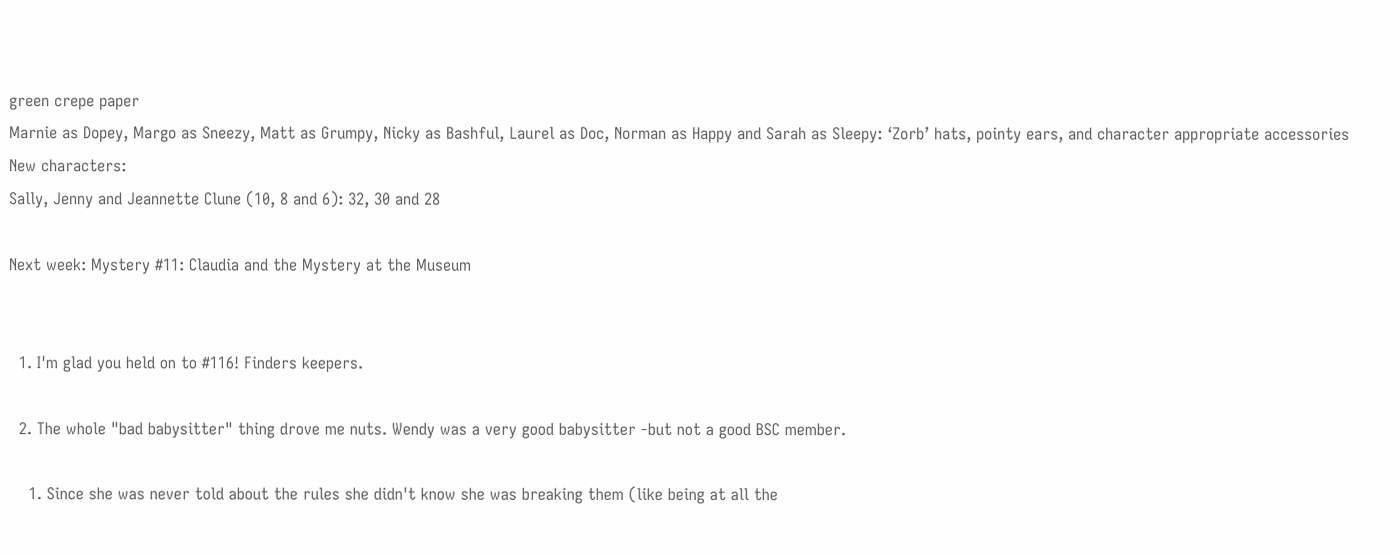green crepe paper
Marnie as Dopey, Margo as Sneezy, Matt as Grumpy, Nicky as Bashful, Laurel as Doc, Norman as Happy and Sarah as Sleepy: ‘Zorb’ hats, pointy ears, and character appropriate accessories
New characters:
Sally, Jenny and Jeannette Clune (10, 8 and 6): 32, 30 and 28

Next week: Mystery #11: Claudia and the Mystery at the Museum


  1. I'm glad you held on to #116! Finders keepers.

  2. The whole "bad babysitter" thing drove me nuts. Wendy was a very good babysitter -but not a good BSC member.

    1. Since she was never told about the rules she didn't know she was breaking them (like being at all the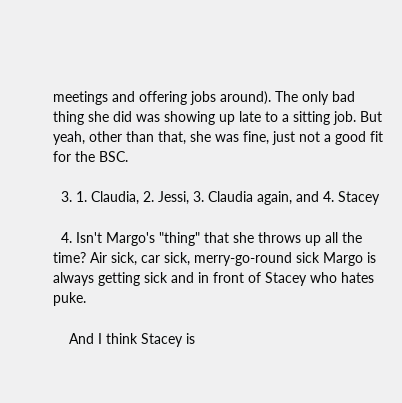meetings and offering jobs around). The only bad thing she did was showing up late to a sitting job. But yeah, other than that, she was fine, just not a good fit for the BSC.

  3. 1. Claudia, 2. Jessi, 3. Claudia again, and 4. Stacey

  4. Isn't Margo's "thing" that she throws up all the time? Air sick, car sick, merry-go-round sick Margo is always getting sick and in front of Stacey who hates puke.

    And I think Stacey is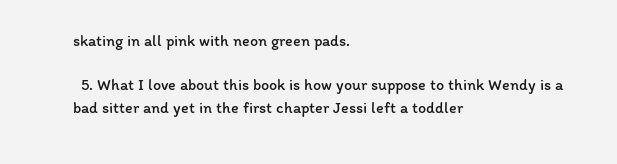skating in all pink with neon green pads.

  5. What I love about this book is how your suppose to think Wendy is a bad sitter and yet in the first chapter Jessi left a toddler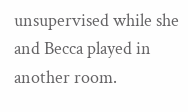unsupervised while she and Becca played in another room.